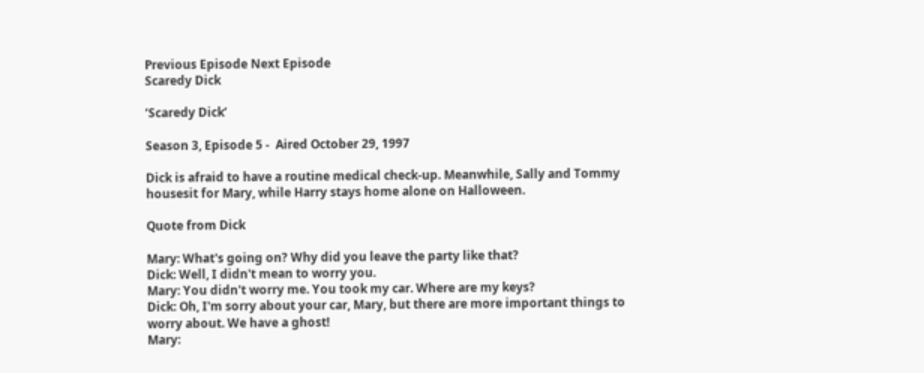Previous Episode Next Episode
Scaredy Dick

‘Scaredy Dick’

Season 3, Episode 5 -  Aired October 29, 1997

Dick is afraid to have a routine medical check-up. Meanwhile, Sally and Tommy housesit for Mary, while Harry stays home alone on Halloween.

Quote from Dick

Mary: What's going on? Why did you leave the party like that?
Dick: Well, I didn't mean to worry you.
Mary: You didn't worry me. You took my car. Where are my keys?
Dick: Oh, I'm sorry about your car, Mary, but there are more important things to worry about. We have a ghost!
Mary: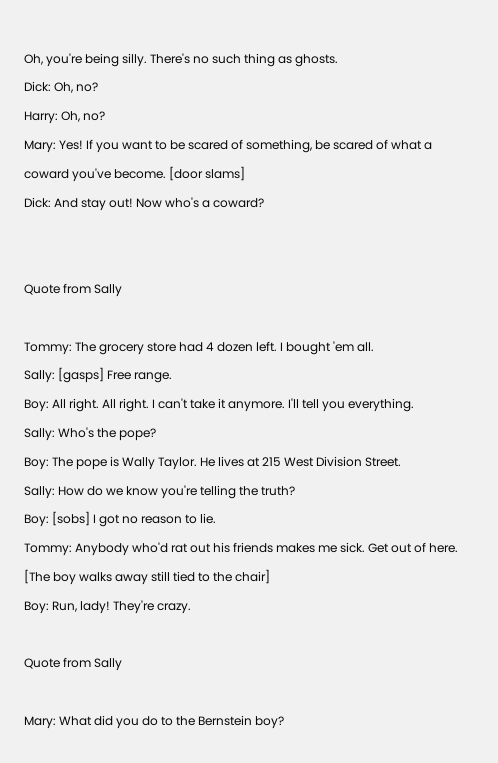Oh, you're being silly. There's no such thing as ghosts.
Dick: Oh, no?
Harry: Oh, no?
Mary: Yes! If you want to be scared of something, be scared of what a coward you've become. [door slams]
Dick: And stay out! Now who's a coward?


Quote from Sally

Tommy: The grocery store had 4 dozen left. I bought 'em all.
Sally: [gasps] Free range.
Boy: All right. All right. I can't take it anymore. I'll tell you everything.
Sally: Who's the pope?
Boy: The pope is Wally Taylor. He lives at 215 West Division Street.
Sally: How do we know you're telling the truth?
Boy: [sobs] I got no reason to lie.
Tommy: Anybody who'd rat out his friends makes me sick. Get out of here.
[The boy walks away still tied to the chair]
Boy: Run, lady! They're crazy.

Quote from Sally

Mary: What did you do to the Bernstein boy?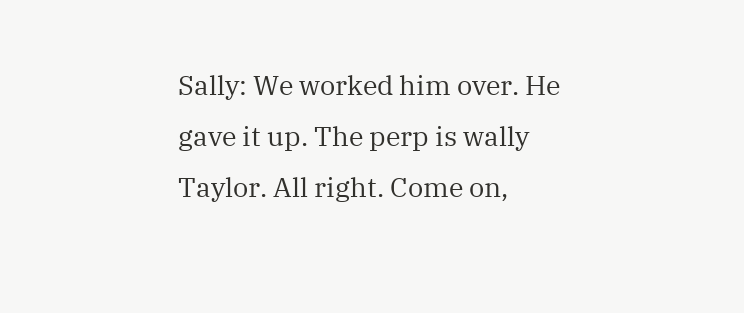Sally: We worked him over. He gave it up. The perp is wally Taylor. All right. Come on,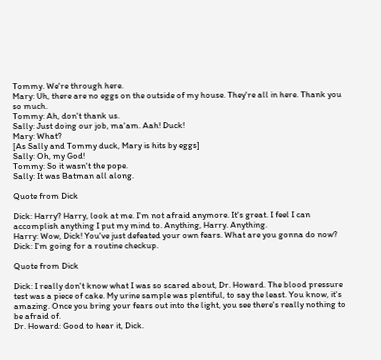Tommy. We're through here.
Mary: Uh, there are no eggs on the outside of my house. They're all in here. Thank you so much.
Tommy: Ah, don't thank us.
Sally: Just doing our job, ma'am. Aah! Duck!
Mary: What?
[As Sally and Tommy duck, Mary is hits by eggs]
Sally: Oh, my God!
Tommy: So it wasn't the pope.
Sally: It was Batman all along.

Quote from Dick

Dick: Harry? Harry, look at me. I'm not afraid anymore. It's great. I feel I can accomplish anything I put my mind to. Anything, Harry. Anything.
Harry: Wow, Dick! You've just defeated your own fears. What are you gonna do now?
Dick: I'm going for a routine checkup.

Quote from Dick

Dick: I really don't know what I was so scared about, Dr. Howard. The blood pressure test was a piece of cake. My urine sample was plentiful, to say the least. You know, it's amazing. Once you bring your fears out into the light, you see there's really nothing to be afraid of.
Dr. Howard: Good to hear it, Dick.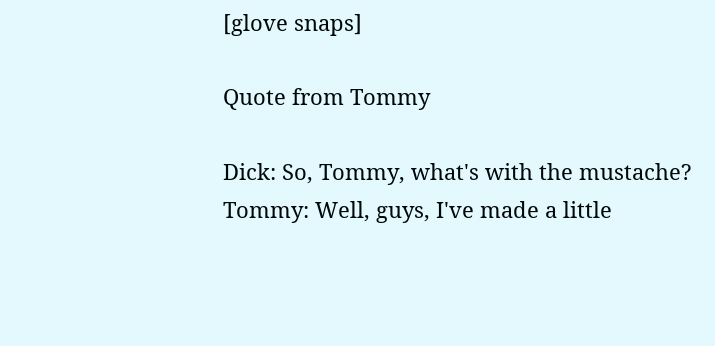[glove snaps]

Quote from Tommy

Dick: So, Tommy, what's with the mustache?
Tommy: Well, guys, I've made a little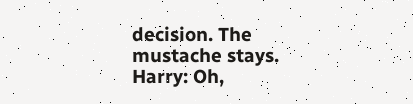decision. The mustache stays.
Harry: Oh,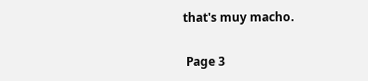that's muy macho.

 Page 3